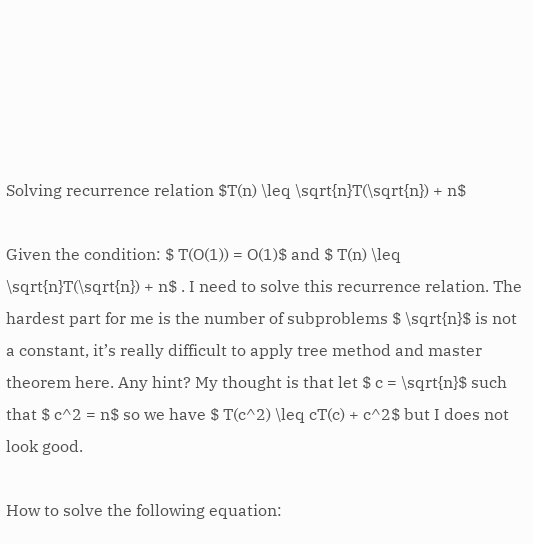Solving recurrence relation $T(n) \leq \sqrt{n}T(\sqrt{n}) + n$

Given the condition: $ T(O(1)) = O(1)$ and $ T(n) \leq \sqrt{n}T(\sqrt{n}) + n$ . I need to solve this recurrence relation. The hardest part for me is the number of subproblems $ \sqrt{n}$ is not a constant, it’s really difficult to apply tree method and master theorem here. Any hint? My thought is that let $ c = \sqrt{n}$ such that $ c^2 = n$ so we have $ T(c^2) \leq cT(c) + c^2$ but I does not look good.

How to solve the following equation: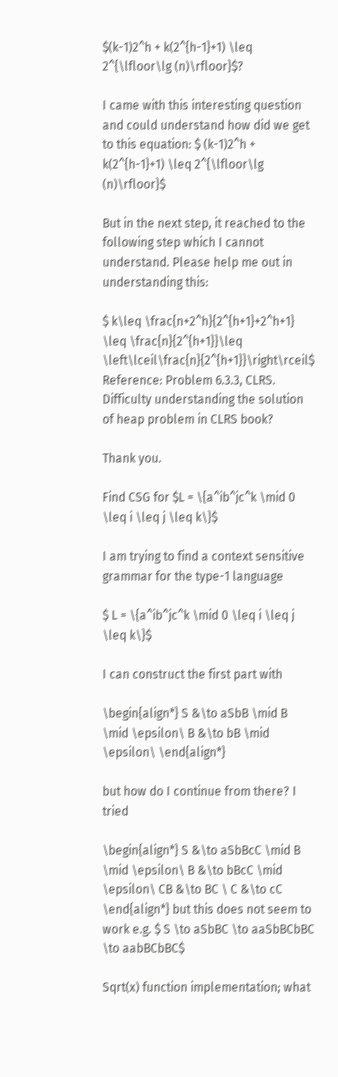$(k-1)2^h + k(2^{h-1}+1) \leq 2^{\lfloor\lg (n)\rfloor}$?

I came with this interesting question and could understand how did we get to this equation: $ (k-1)2^h + k(2^{h-1}+1) \leq 2^{\lfloor\lg (n)\rfloor}$

But in the next step, it reached to the following step which I cannot understand. Please help me out in understanding this:

$ k\leq \frac{n+2^h}{2^{h+1}+2^h+1} \leq \frac{n}{2^{h+1}}\leq \left\lceil\frac{n}{2^{h+1}}\right\rceil$ Reference: Problem 6.3.3, CLRS. Difficulty understanding the solution of heap problem in CLRS book?

Thank you.

Find CSG for $L = \{a^ib^jc^k \mid 0 \leq i \leq j \leq k\}$

I am trying to find a context sensitive grammar for the type-1 language

$ L = \{a^ib^jc^k \mid 0 \leq i \leq j \leq k\}$

I can construct the first part with

\begin{align*} S &\to aSbB \mid B \mid \epsilon\ B &\to bB \mid \epsilon\ \end{align*}

but how do I continue from there? I tried

\begin{align*} S &\to aSbBcC \mid B \mid \epsilon\ B &\to bBcC \mid \epsilon\ CB &\to BC \ C &\to cC \end{align*} but this does not seem to work e.g. $ S \to aSbBC \to aaSbBCbBC \to aabBCbBC$

Sqrt(x) function implementation; what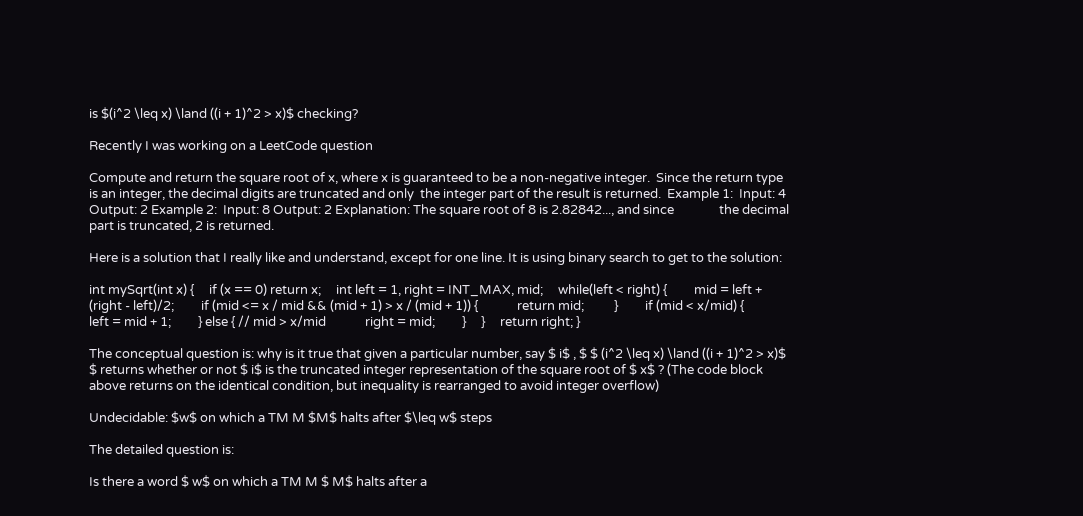is $(i^2 \leq x) \land ((i + 1)^2 > x)$ checking?

Recently I was working on a LeetCode question

Compute and return the square root of x, where x is guaranteed to be a non-negative integer.  Since the return type is an integer, the decimal digits are truncated and only  the integer part of the result is returned.  Example 1:  Input: 4 Output: 2 Example 2:  Input: 8 Output: 2 Explanation: The square root of 8 is 2.82842..., and since               the decimal part is truncated, 2 is returned.

Here is a solution that I really like and understand, except for one line. It is using binary search to get to the solution:

int mySqrt(int x) {     if (x == 0) return x;     int left = 1, right = INT_MAX, mid;     while(left < right) {         mid = left + (right - left)/2;         if (mid <= x / mid && (mid + 1) > x / (mid + 1)) {             return mid;          }         if (mid < x/mid) {             left = mid + 1;         } else { // mid > x/mid             right = mid;         }     }     return right; }

The conceptual question is: why is it true that given a particular number, say $ i$ , $ $ (i^2 \leq x) \land ((i + 1)^2 > x)$ $ returns whether or not $ i$ is the truncated integer representation of the square root of $ x$ ? (The code block above returns on the identical condition, but inequality is rearranged to avoid integer overflow)

Undecidable: $w$ on which a TM M $M$ halts after $\leq w$ steps

The detailed question is:

Is there a word $ w$ on which a TM M $ M$ halts after a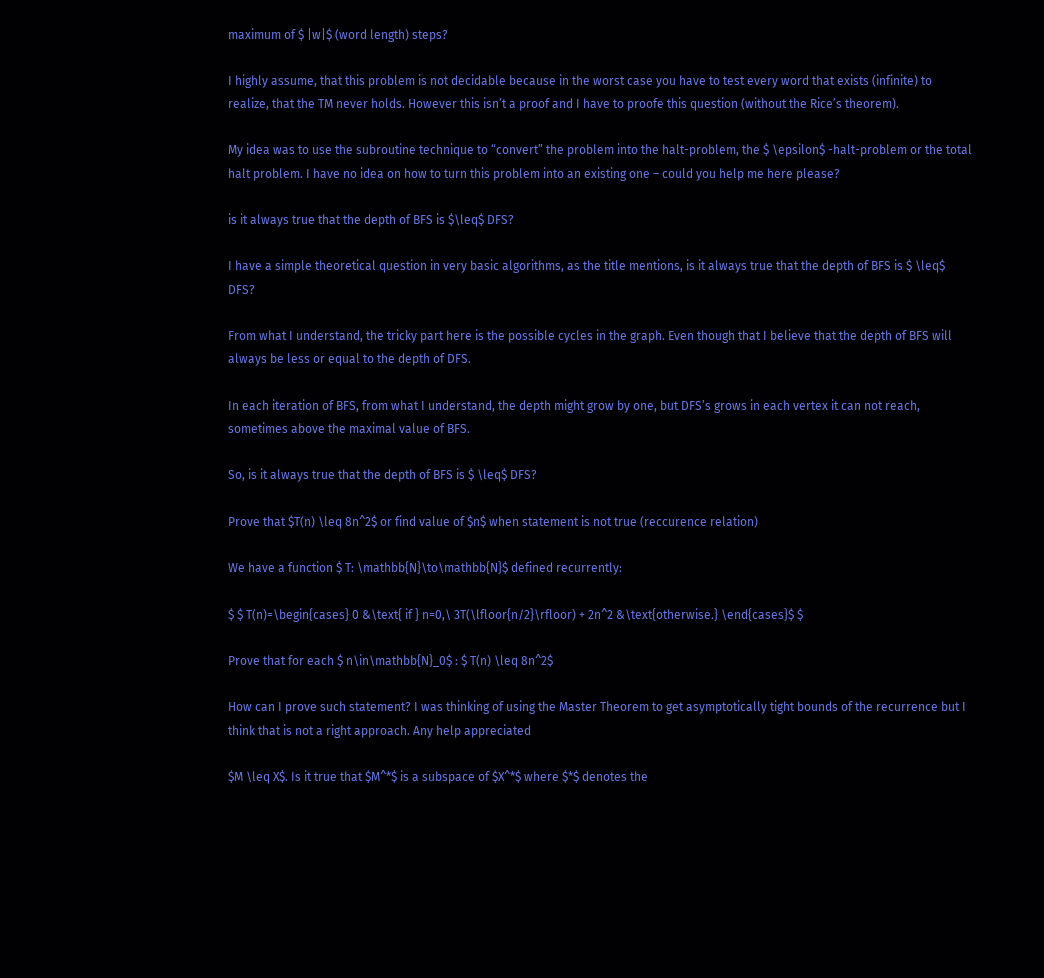maximum of $ |w|$ (word length) steps?

I highly assume, that this problem is not decidable because in the worst case you have to test every word that exists (infinite) to realize, that the TM never holds. However this isn’t a proof and I have to proofe this question (without the Rice’s theorem).

My idea was to use the subroutine technique to “convert” the problem into the halt-problem, the $ \epsilon$ -halt-problem or the total halt problem. I have no idea on how to turn this problem into an existing one – could you help me here please?

is it always true that the depth of BFS is $\leq$ DFS?

I have a simple theoretical question in very basic algorithms, as the title mentions, is it always true that the depth of BFS is $ \leq$ DFS?

From what I understand, the tricky part here is the possible cycles in the graph. Even though that I believe that the depth of BFS will always be less or equal to the depth of DFS.

In each iteration of BFS, from what I understand, the depth might grow by one, but DFS’s grows in each vertex it can not reach, sometimes above the maximal value of BFS.

So, is it always true that the depth of BFS is $ \leq$ DFS?

Prove that $T(n) \leq 8n^2$ or find value of $n$ when statement is not true (reccurence relation)

We have a function $ T: \mathbb{N}\to\mathbb{N}$ defined recurrently:

$ $ T(n)=\begin{cases} 0 &\text{ if } n=0,\ 3T(\lfloor{n/2}\rfloor) + 2n^2 &\text{otherwise.} \end{cases}$ $

Prove that for each $ n\in\mathbb{N}_0$ : $ T(n) \leq 8n^2$

How can I prove such statement? I was thinking of using the Master Theorem to get asymptotically tight bounds of the recurrence but I think that is not a right approach. Any help appreciated

$M \leq X$. Is it true that $M^*$ is a subspace of $X^*$ where $*$ denotes the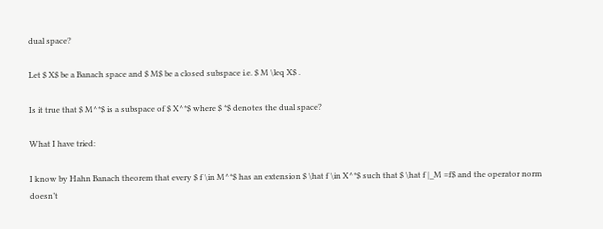dual space?

Let $ X$ be a Banach space and $ M$ be a closed subspace i.e. $ M \leq X$ .

Is it true that $ M^*$ is a subspace of $ X^*$ where $ *$ denotes the dual space?

What I have tried:

I know by Hahn Banach theorem that every $ f \in M^*$ has an extension $ \hat f \in X^*$ such that $ \hat f |_M =f$ and the operator norm doesn’t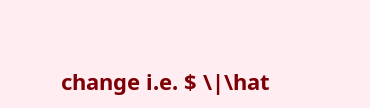change i.e. $ \|\hat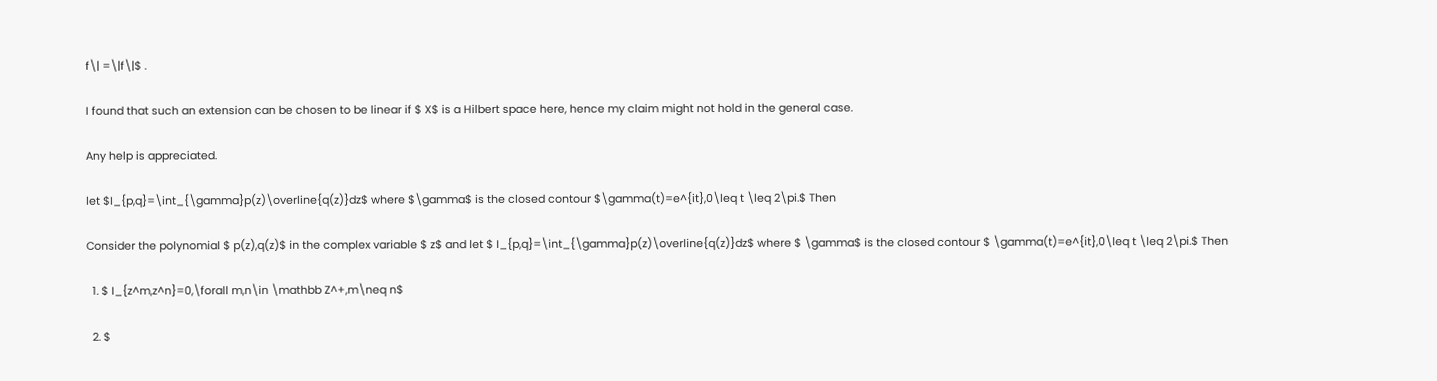f\| =\|f\|$ .

I found that such an extension can be chosen to be linear if $ X$ is a Hilbert space here, hence my claim might not hold in the general case.

Any help is appreciated.

let $I_{p,q}=\int_{\gamma}p(z)\overline{q(z)}dz$ where $\gamma$ is the closed contour $\gamma(t)=e^{it},0\leq t \leq 2\pi.$ Then

Consider the polynomial $ p(z),q(z)$ in the complex variable $ z$ and let $ I_{p,q}=\int_{\gamma}p(z)\overline{q(z)}dz$ where $ \gamma$ is the closed contour $ \gamma(t)=e^{it},0\leq t \leq 2\pi.$ Then

  1. $ I_{z^m,z^n}=0,\forall m,n\in \mathbb Z^+,m\neq n$

  2. $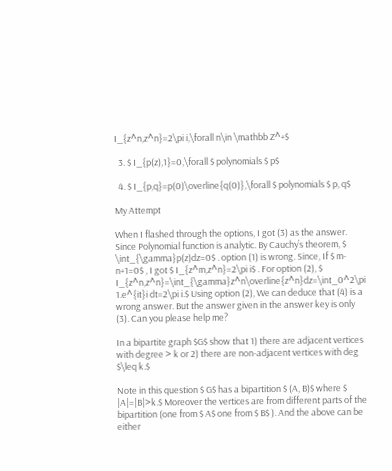I_{z^n,z^n}=2\pi i,\forall n\in \mathbb Z^+$

  3. $ I_{p(z),1}=0,\forall $ polynomials $ p$

  4. $ I_{p,q}=p(0)\overline{q(0)},\forall $ polynomials $ p, q$

My Attempt

When I flashed through the options, I got (3) as the answer. Since Polynomial function is analytic. By Cauchy’s theorem, $ \int_{\gamma}p(z)dz=0$ . option (1) is wrong. Since, If $ m-n+1=0$ , I got $ I_{z^m,z^n}=2\pi i$ . For option (2), $ I_{z^n,z^n}=\int_{\gamma}z^n\overline{z^n}dz=\int_0^2\pi 1.e^{it}i dt=2\pi i.$ Using option (2), We can deduce that (4) is a wrong answer. But the answer given in the answer key is only (3). Can you please help me?

In a bipartite graph $G$ show that 1) there are adjacent vertices with degree > k or 2) there are non-adjacent vertices with deg $\leq k.$

Note in this question $ G$ has a bipartition $ (A, B)$ where $ |A|=|B|>k.$ Moreover the vertices are from different parts of the bipartition (one from $ A$ one from $ B$ ). And the above can be either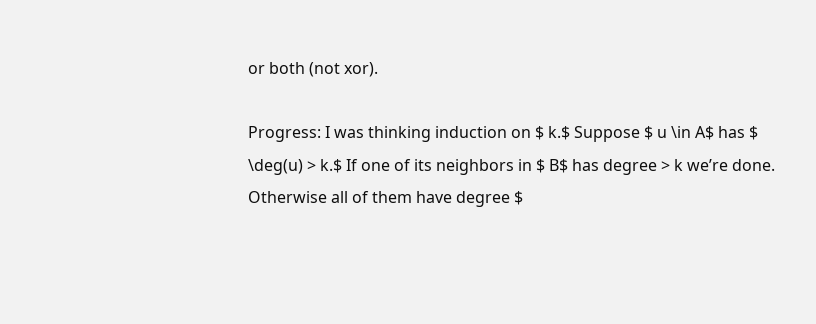or both (not xor).

Progress: I was thinking induction on $ k.$ Suppose $ u \in A$ has $ \deg(u) > k.$ If one of its neighbors in $ B$ has degree > k we’re done. Otherwise all of them have degree $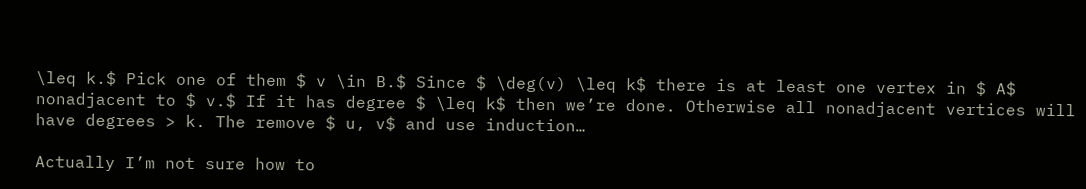\leq k.$ Pick one of them $ v \in B.$ Since $ \deg(v) \leq k$ there is at least one vertex in $ A$ nonadjacent to $ v.$ If it has degree $ \leq k$ then we’re done. Otherwise all nonadjacent vertices will have degrees > k. The remove $ u, v$ and use induction…

Actually I’m not sure how to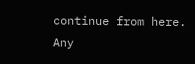continue from here. Any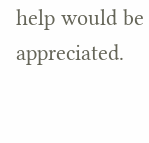help would be appreciated.